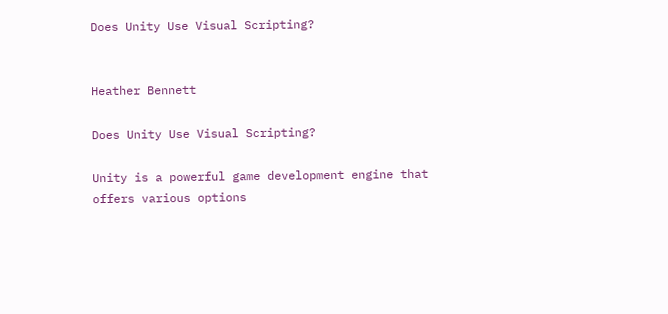Does Unity Use Visual Scripting?


Heather Bennett

Does Unity Use Visual Scripting?

Unity is a powerful game development engine that offers various options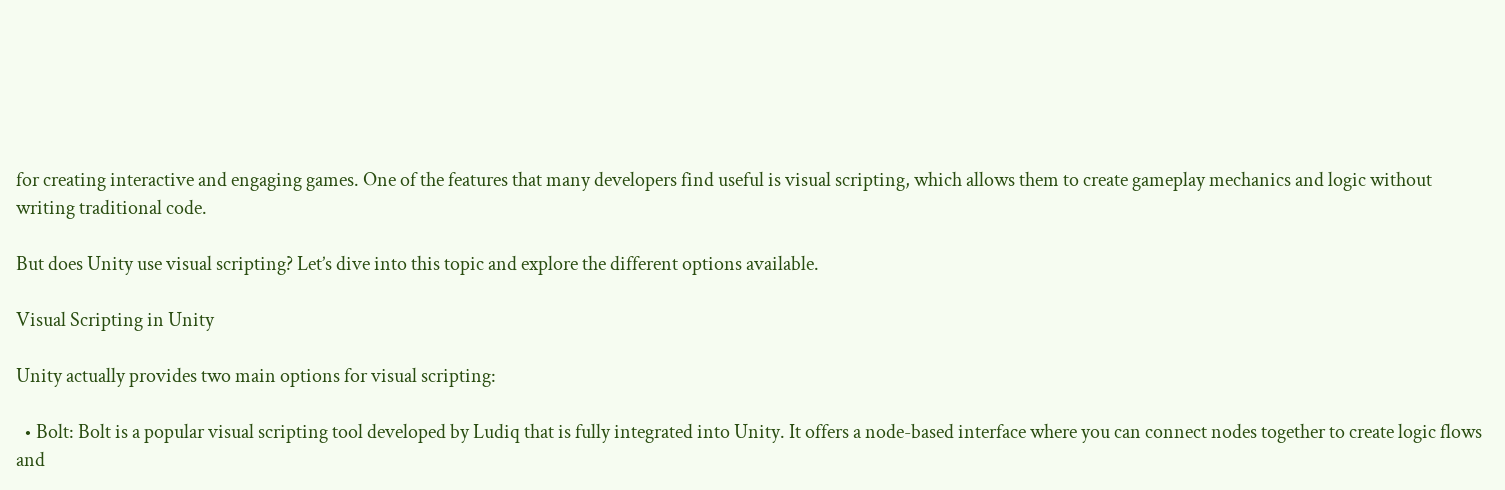for creating interactive and engaging games. One of the features that many developers find useful is visual scripting, which allows them to create gameplay mechanics and logic without writing traditional code.

But does Unity use visual scripting? Let’s dive into this topic and explore the different options available.

Visual Scripting in Unity

Unity actually provides two main options for visual scripting:

  • Bolt: Bolt is a popular visual scripting tool developed by Ludiq that is fully integrated into Unity. It offers a node-based interface where you can connect nodes together to create logic flows and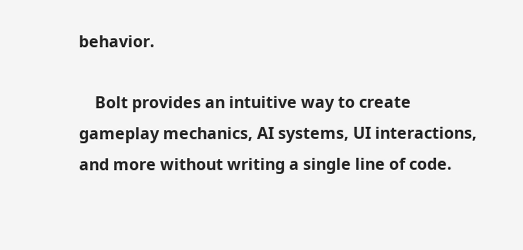behavior.

    Bolt provides an intuitive way to create gameplay mechanics, AI systems, UI interactions, and more without writing a single line of code.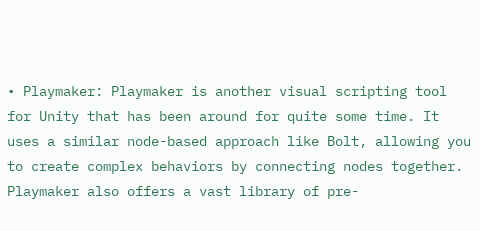• Playmaker: Playmaker is another visual scripting tool for Unity that has been around for quite some time. It uses a similar node-based approach like Bolt, allowing you to create complex behaviors by connecting nodes together. Playmaker also offers a vast library of pre-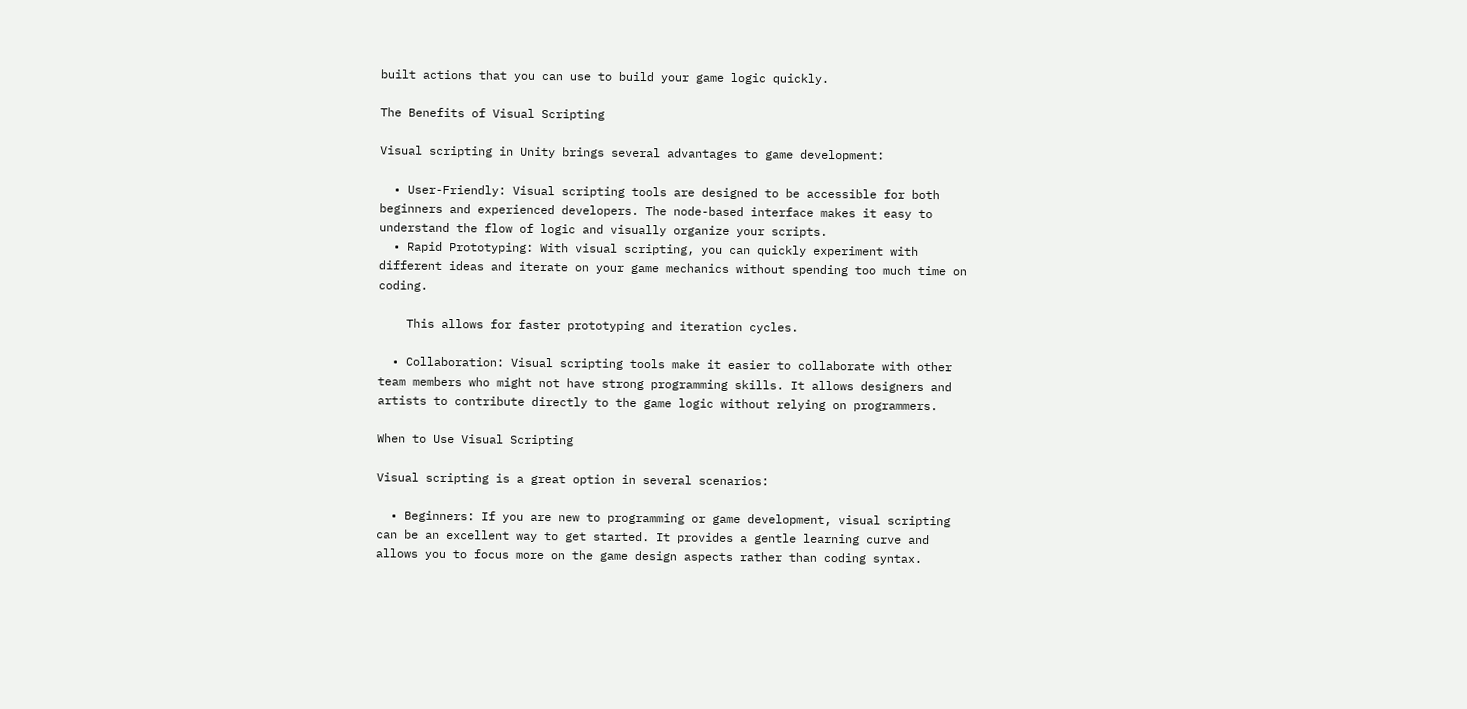built actions that you can use to build your game logic quickly.

The Benefits of Visual Scripting

Visual scripting in Unity brings several advantages to game development:

  • User-Friendly: Visual scripting tools are designed to be accessible for both beginners and experienced developers. The node-based interface makes it easy to understand the flow of logic and visually organize your scripts.
  • Rapid Prototyping: With visual scripting, you can quickly experiment with different ideas and iterate on your game mechanics without spending too much time on coding.

    This allows for faster prototyping and iteration cycles.

  • Collaboration: Visual scripting tools make it easier to collaborate with other team members who might not have strong programming skills. It allows designers and artists to contribute directly to the game logic without relying on programmers.

When to Use Visual Scripting

Visual scripting is a great option in several scenarios:

  • Beginners: If you are new to programming or game development, visual scripting can be an excellent way to get started. It provides a gentle learning curve and allows you to focus more on the game design aspects rather than coding syntax.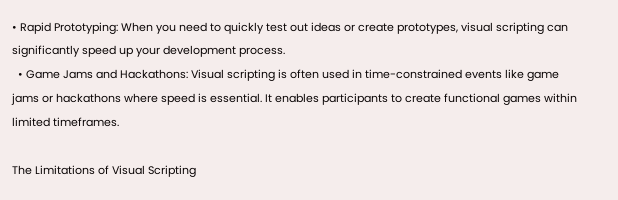• Rapid Prototyping: When you need to quickly test out ideas or create prototypes, visual scripting can significantly speed up your development process.
  • Game Jams and Hackathons: Visual scripting is often used in time-constrained events like game jams or hackathons where speed is essential. It enables participants to create functional games within limited timeframes.

The Limitations of Visual Scripting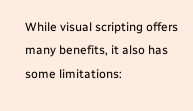While visual scripting offers many benefits, it also has some limitations: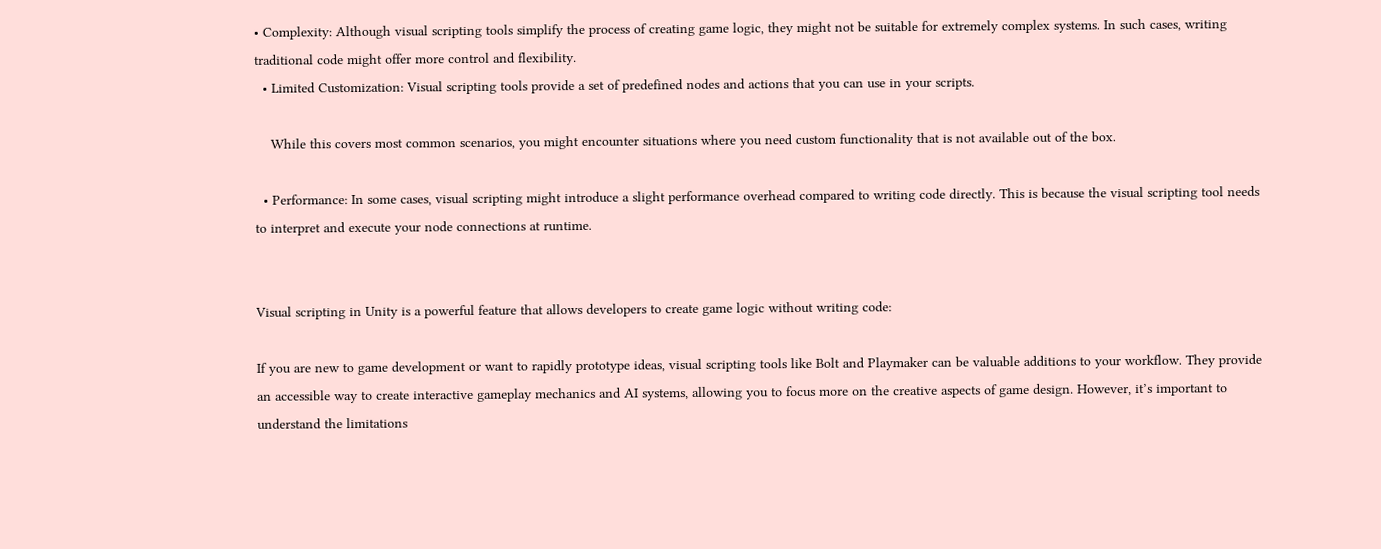• Complexity: Although visual scripting tools simplify the process of creating game logic, they might not be suitable for extremely complex systems. In such cases, writing traditional code might offer more control and flexibility.
  • Limited Customization: Visual scripting tools provide a set of predefined nodes and actions that you can use in your scripts.

    While this covers most common scenarios, you might encounter situations where you need custom functionality that is not available out of the box.

  • Performance: In some cases, visual scripting might introduce a slight performance overhead compared to writing code directly. This is because the visual scripting tool needs to interpret and execute your node connections at runtime.


Visual scripting in Unity is a powerful feature that allows developers to create game logic without writing code:

If you are new to game development or want to rapidly prototype ideas, visual scripting tools like Bolt and Playmaker can be valuable additions to your workflow. They provide an accessible way to create interactive gameplay mechanics and AI systems, allowing you to focus more on the creative aspects of game design. However, it’s important to understand the limitations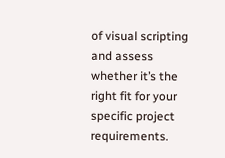of visual scripting and assess whether it’s the right fit for your specific project requirements.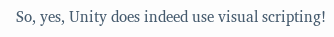So, yes, Unity does indeed use visual scripting!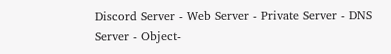Discord Server - Web Server - Private Server - DNS Server - Object-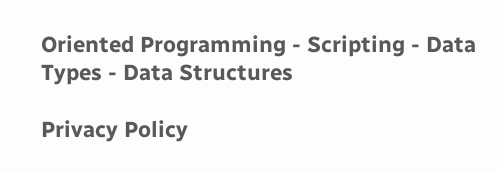Oriented Programming - Scripting - Data Types - Data Structures

Privacy Policy